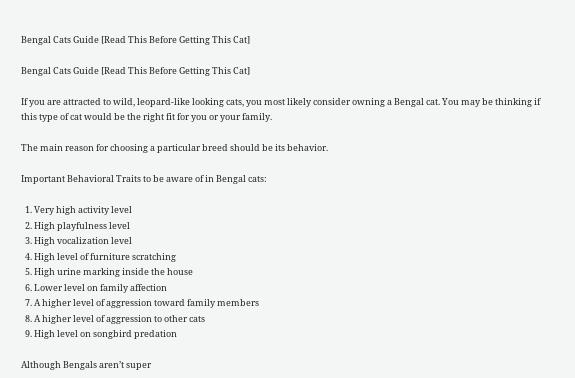Bengal Cats Guide [Read This Before Getting This Cat]

Bengal Cats Guide [Read This Before Getting This Cat]

If you are attracted to wild, leopard-like looking cats, you most likely consider owning a Bengal cat. You may be thinking if this type of cat would be the right fit for you or your family.

The main reason for choosing a particular breed should be its behavior.

Important Behavioral Traits to be aware of in Bengal cats:

  1. Very high activity level
  2. High playfulness level
  3. High vocalization level
  4. High level of furniture scratching
  5. High urine marking inside the house
  6. Lower level on family affection
  7. A higher level of aggression toward family members
  8. A higher level of aggression to other cats
  9. High level on songbird predation

Although Bengals aren’t super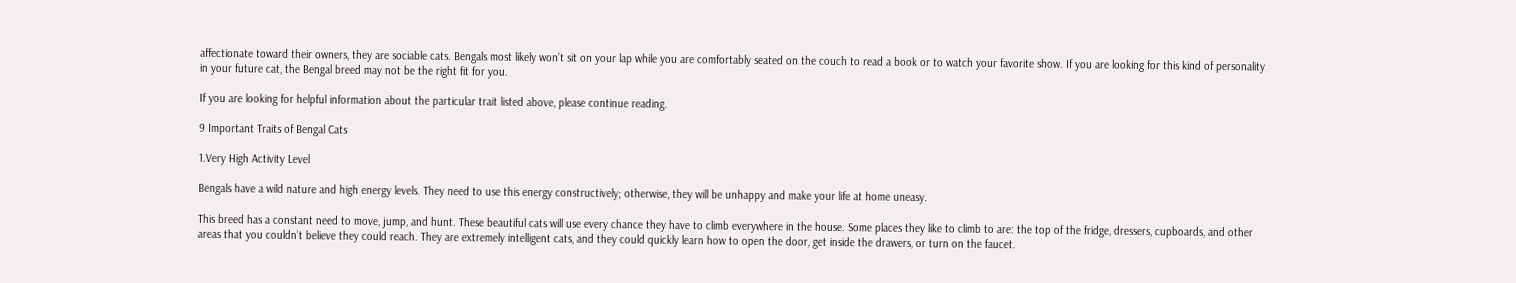affectionate toward their owners, they are sociable cats. Bengals most likely won’t sit on your lap while you are comfortably seated on the couch to read a book or to watch your favorite show. If you are looking for this kind of personality in your future cat, the Bengal breed may not be the right fit for you.

If you are looking for helpful information about the particular trait listed above, please continue reading.

9 Important Traits of Bengal Cats

1.Very High Activity Level

Bengals have a wild nature and high energy levels. They need to use this energy constructively; otherwise, they will be unhappy and make your life at home uneasy.

This breed has a constant need to move, jump, and hunt. These beautiful cats will use every chance they have to climb everywhere in the house. Some places they like to climb to are: the top of the fridge, dressers, cupboards, and other areas that you couldn’t believe they could reach. They are extremely intelligent cats, and they could quickly learn how to open the door, get inside the drawers, or turn on the faucet.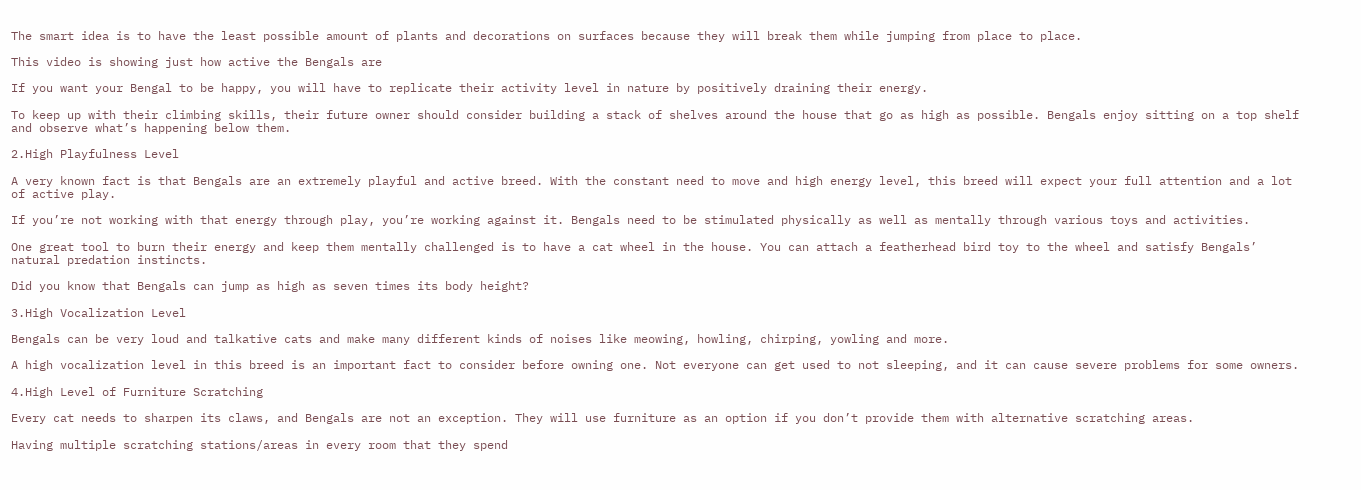The smart idea is to have the least possible amount of plants and decorations on surfaces because they will break them while jumping from place to place.

This video is showing just how active the Bengals are

If you want your Bengal to be happy, you will have to replicate their activity level in nature by positively draining their energy.

To keep up with their climbing skills, their future owner should consider building a stack of shelves around the house that go as high as possible. Bengals enjoy sitting on a top shelf and observe what’s happening below them.

2.High Playfulness Level

A very known fact is that Bengals are an extremely playful and active breed. With the constant need to move and high energy level, this breed will expect your full attention and a lot of active play.

If you’re not working with that energy through play, you’re working against it. Bengals need to be stimulated physically as well as mentally through various toys and activities.

One great tool to burn their energy and keep them mentally challenged is to have a cat wheel in the house. You can attach a featherhead bird toy to the wheel and satisfy Bengals’ natural predation instincts.

Did you know that Bengals can jump as high as seven times its body height?

3.High Vocalization Level

Bengals can be very loud and talkative cats and make many different kinds of noises like meowing, howling, chirping, yowling and more.

A high vocalization level in this breed is an important fact to consider before owning one. Not everyone can get used to not sleeping, and it can cause severe problems for some owners.

4.High Level of Furniture Scratching

Every cat needs to sharpen its claws, and Bengals are not an exception. They will use furniture as an option if you don’t provide them with alternative scratching areas.

Having multiple scratching stations/areas in every room that they spend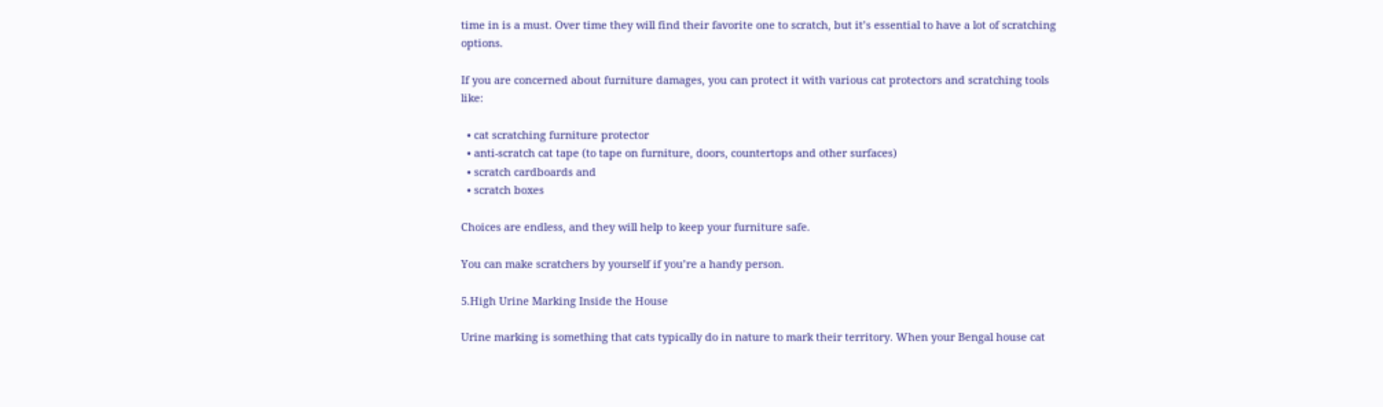time in is a must. Over time they will find their favorite one to scratch, but it’s essential to have a lot of scratching options.

If you are concerned about furniture damages, you can protect it with various cat protectors and scratching tools like:

  • cat scratching furniture protector
  • anti-scratch cat tape (to tape on furniture, doors, countertops and other surfaces)
  • scratch cardboards and
  • scratch boxes

Choices are endless, and they will help to keep your furniture safe.

You can make scratchers by yourself if you’re a handy person.

5.High Urine Marking Inside the House

Urine marking is something that cats typically do in nature to mark their territory. When your Bengal house cat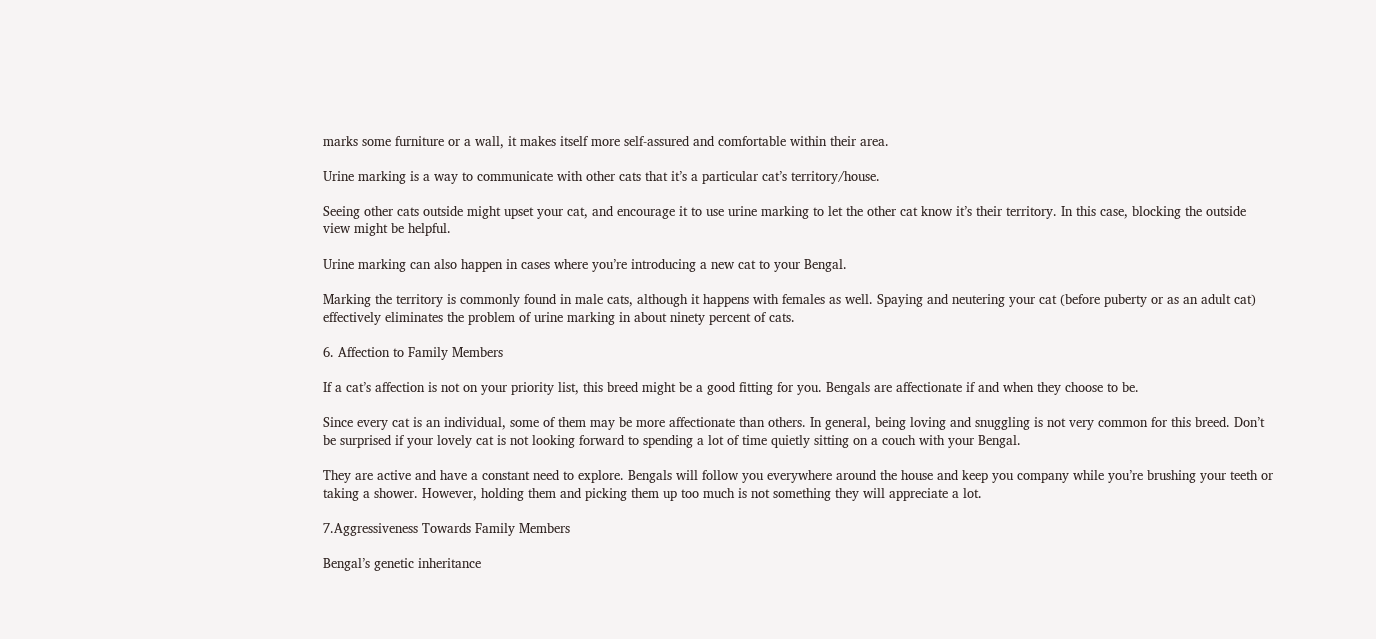marks some furniture or a wall, it makes itself more self-assured and comfortable within their area.

Urine marking is a way to communicate with other cats that it’s a particular cat’s territory/house.

Seeing other cats outside might upset your cat, and encourage it to use urine marking to let the other cat know it’s their territory. In this case, blocking the outside view might be helpful.

Urine marking can also happen in cases where you’re introducing a new cat to your Bengal.

Marking the territory is commonly found in male cats, although it happens with females as well. Spaying and neutering your cat (before puberty or as an adult cat) effectively eliminates the problem of urine marking in about ninety percent of cats.

6. Affection to Family Members

If a cat’s affection is not on your priority list, this breed might be a good fitting for you. Bengals are affectionate if and when they choose to be.

Since every cat is an individual, some of them may be more affectionate than others. In general, being loving and snuggling is not very common for this breed. Don’t be surprised if your lovely cat is not looking forward to spending a lot of time quietly sitting on a couch with your Bengal.

They are active and have a constant need to explore. Bengals will follow you everywhere around the house and keep you company while you’re brushing your teeth or taking a shower. However, holding them and picking them up too much is not something they will appreciate a lot.

7.Aggressiveness Towards Family Members

Bengal’s genetic inheritance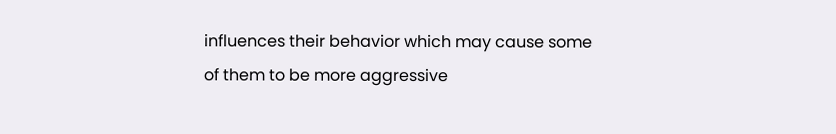influences their behavior which may cause some of them to be more aggressive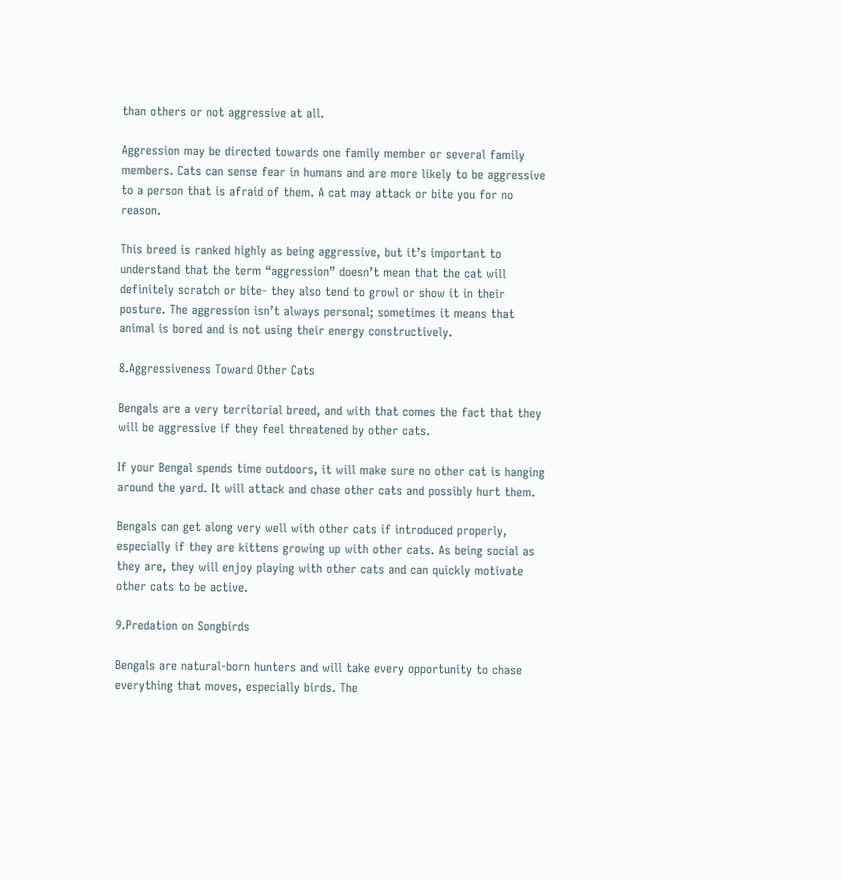than others or not aggressive at all.

Aggression may be directed towards one family member or several family members. Cats can sense fear in humans and are more likely to be aggressive to a person that is afraid of them. A cat may attack or bite you for no reason.

This breed is ranked highly as being aggressive, but it’s important to understand that the term “aggression” doesn’t mean that the cat will definitely scratch or bite- they also tend to growl or show it in their posture. The aggression isn’t always personal; sometimes it means that animal is bored and is not using their energy constructively.

8.Aggressiveness Toward Other Cats

Bengals are a very territorial breed, and with that comes the fact that they will be aggressive if they feel threatened by other cats.

If your Bengal spends time outdoors, it will make sure no other cat is hanging around the yard. It will attack and chase other cats and possibly hurt them.

Bengals can get along very well with other cats if introduced properly, especially if they are kittens growing up with other cats. As being social as they are, they will enjoy playing with other cats and can quickly motivate other cats to be active.

9.Predation on Songbirds

Bengals are natural-born hunters and will take every opportunity to chase everything that moves, especially birds. The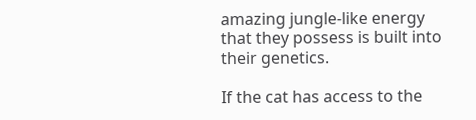amazing jungle-like energy that they possess is built into their genetics.

If the cat has access to the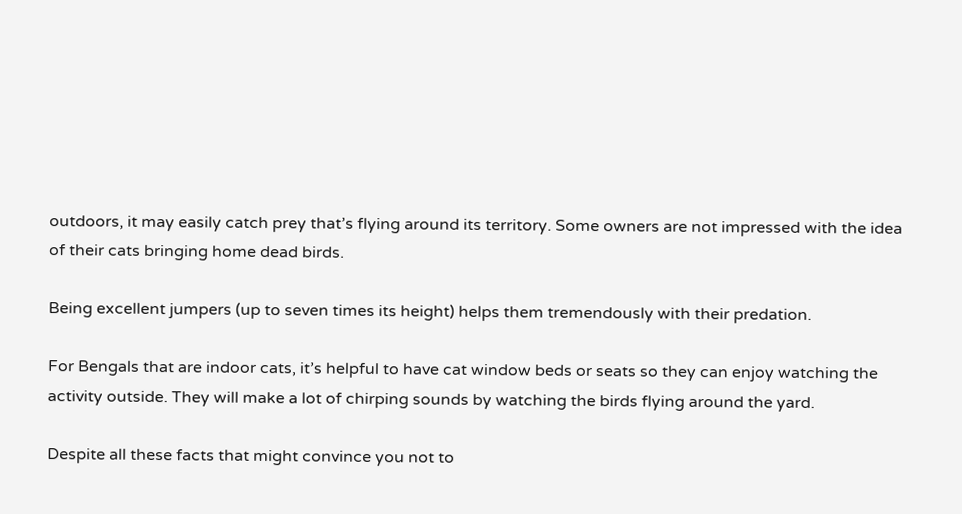outdoors, it may easily catch prey that’s flying around its territory. Some owners are not impressed with the idea of their cats bringing home dead birds.

Being excellent jumpers (up to seven times its height) helps them tremendously with their predation.

For Bengals that are indoor cats, it’s helpful to have cat window beds or seats so they can enjoy watching the activity outside. They will make a lot of chirping sounds by watching the birds flying around the yard.

Despite all these facts that might convince you not to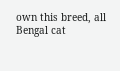own this breed, all Bengal cat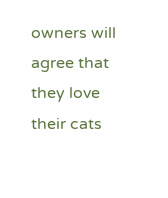owners will agree that they love their cats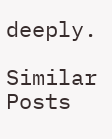deeply.

Similar Posts